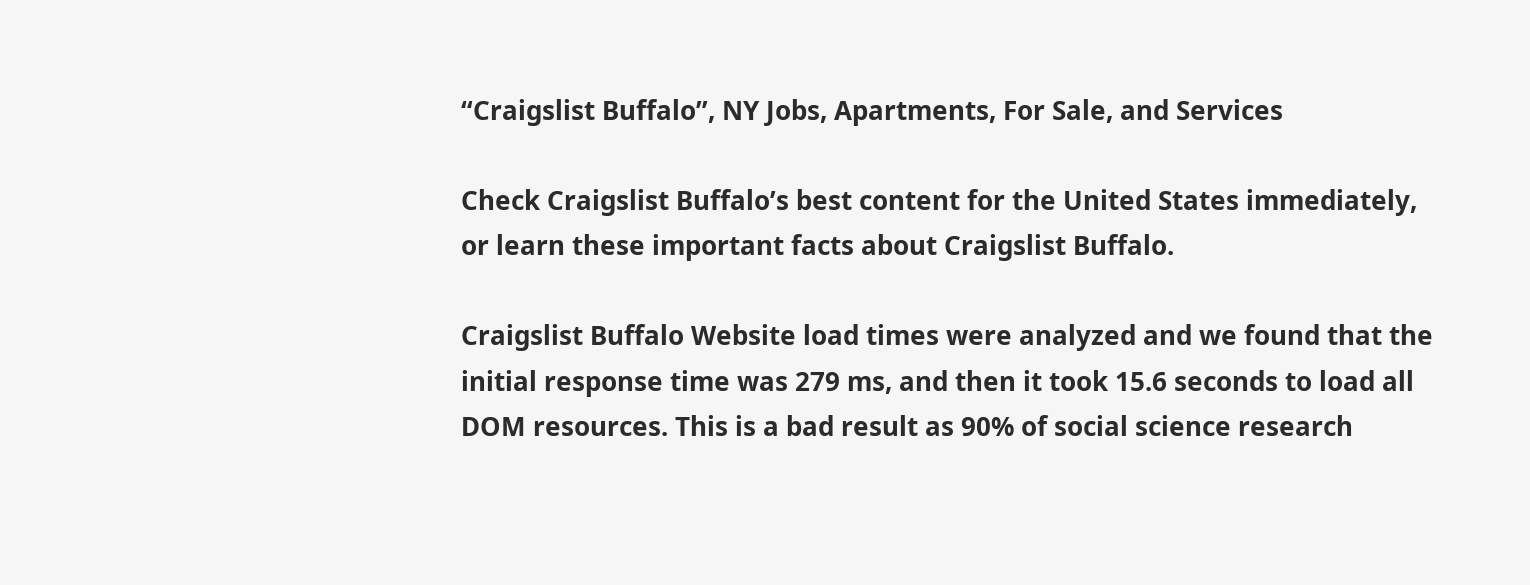“Craigslist Buffalo”, NY Jobs, Apartments, For Sale, and Services

Check Craigslist Buffalo’s best content for the United States immediately, or learn these important facts about Craigslist Buffalo.

Craigslist Buffalo Website load times were analyzed and we found that the initial response time was 279 ms, and then it took 15.6 seconds to load all DOM resources. This is a bad result as 90% of social science research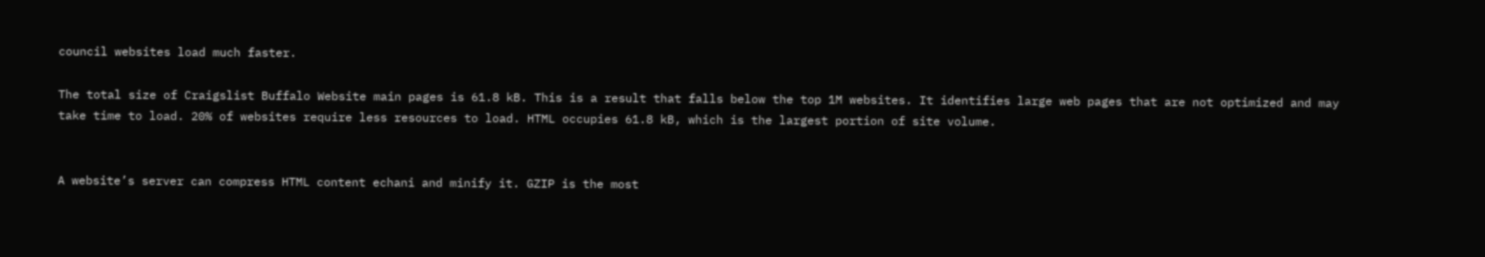council websites load much faster.

The total size of Craigslist Buffalo Website main pages is 61.8 kB. This is a result that falls below the top 1M websites. It identifies large web pages that are not optimized and may take time to load. 20% of websites require less resources to load. HTML occupies 61.8 kB, which is the largest portion of site volume.


A website’s server can compress HTML content echani and minify it. GZIP is the most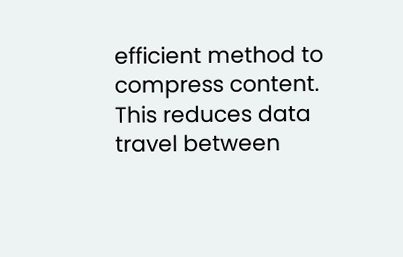efficient method to compress content. This reduces data travel between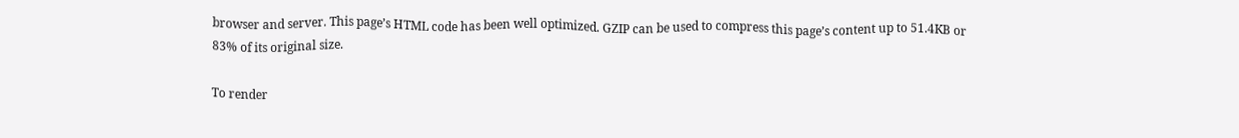browser and server. This page’s HTML code has been well optimized. GZIP can be used to compress this page’s content up to 51.4KB or 83% of its original size.

To render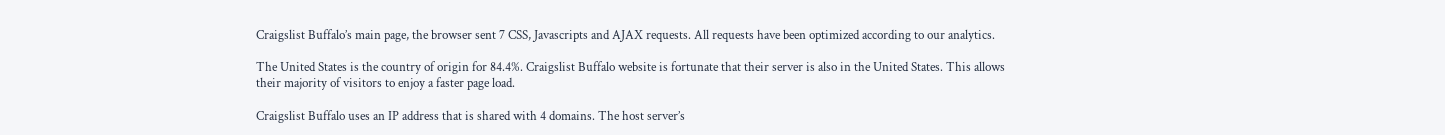Craigslist Buffalo’s main page, the browser sent 7 CSS, Javascripts and AJAX requests. All requests have been optimized according to our analytics.

The United States is the country of origin for 84.4%. Craigslist Buffalo website is fortunate that their server is also in the United States. This allows their majority of visitors to enjoy a faster page load.

Craigslist Buffalo uses an IP address that is shared with 4 domains. The host server’s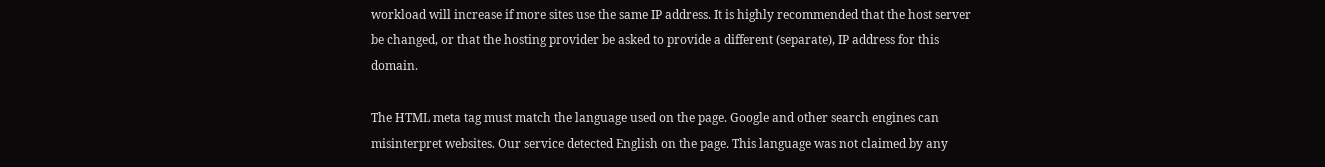workload will increase if more sites use the same IP address. It is highly recommended that the host server be changed, or that the hosting provider be asked to provide a different (separate), IP address for this domain.

The HTML meta tag must match the language used on the page. Google and other search engines can misinterpret websites. Our service detected English on the page. This language was not claimed by any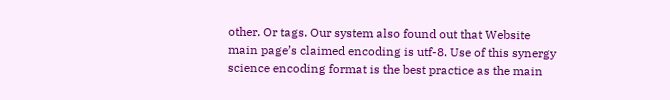other. Or tags. Our system also found out that Website main page’s claimed encoding is utf-8. Use of this synergy science encoding format is the best practice as the main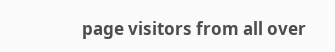page visitors from all over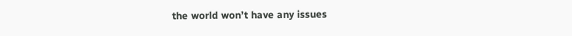the world won’t have any issues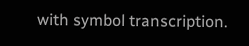with symbol transcription.